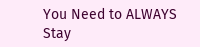You Need to ALWAYS Stay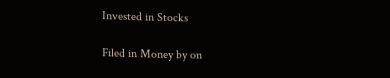Invested in Stocks

Filed in Money by on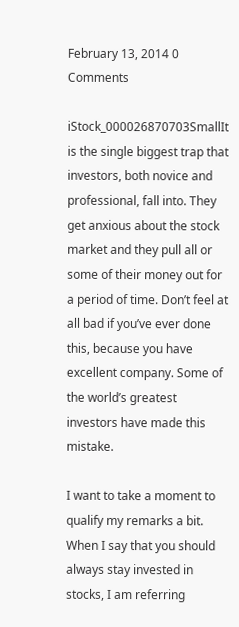February 13, 2014 0 Comments

iStock_000026870703SmallIt is the single biggest trap that investors, both novice and professional, fall into. They get anxious about the stock market and they pull all or some of their money out for a period of time. Don’t feel at all bad if you’ve ever done this, because you have excellent company. Some of the world’s greatest investors have made this mistake.

I want to take a moment to qualify my remarks a bit. When I say that you should always stay invested in stocks, I am referring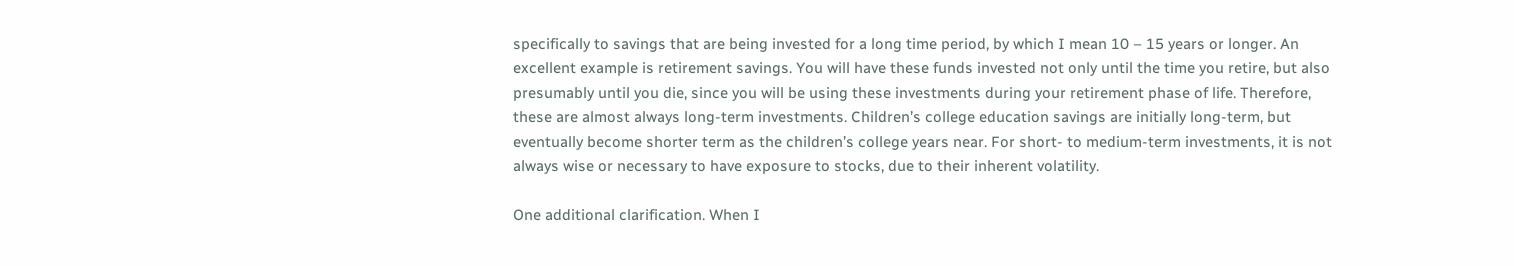specifically to savings that are being invested for a long time period, by which I mean 10 – 15 years or longer. An excellent example is retirement savings. You will have these funds invested not only until the time you retire, but also presumably until you die, since you will be using these investments during your retirement phase of life. Therefore, these are almost always long-term investments. Children’s college education savings are initially long-term, but eventually become shorter term as the children’s college years near. For short- to medium-term investments, it is not always wise or necessary to have exposure to stocks, due to their inherent volatility.

One additional clarification. When I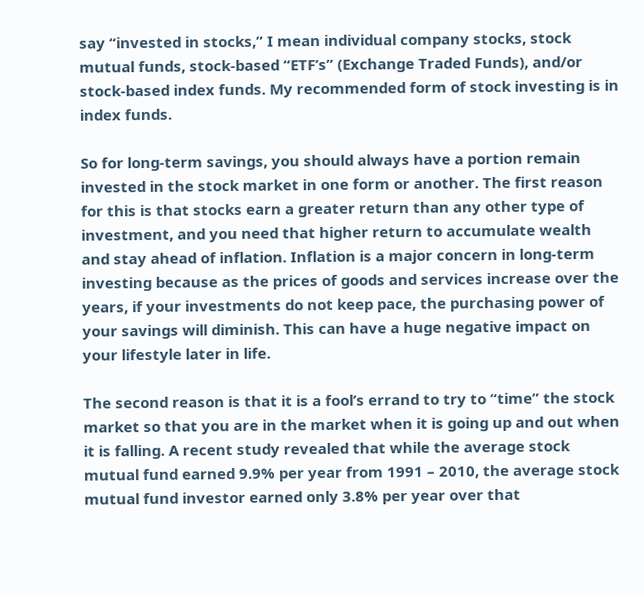say “invested in stocks,” I mean individual company stocks, stock mutual funds, stock-based “ETF’s” (Exchange Traded Funds), and/or stock-based index funds. My recommended form of stock investing is in index funds.

So for long-term savings, you should always have a portion remain invested in the stock market in one form or another. The first reason for this is that stocks earn a greater return than any other type of investment, and you need that higher return to accumulate wealth and stay ahead of inflation. Inflation is a major concern in long-term investing because as the prices of goods and services increase over the years, if your investments do not keep pace, the purchasing power of your savings will diminish. This can have a huge negative impact on your lifestyle later in life.

The second reason is that it is a fool’s errand to try to “time” the stock market so that you are in the market when it is going up and out when it is falling. A recent study revealed that while the average stock mutual fund earned 9.9% per year from 1991 – 2010, the average stock mutual fund investor earned only 3.8% per year over that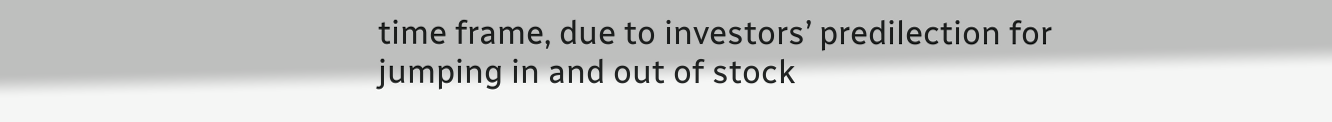time frame, due to investors’ predilection for jumping in and out of stock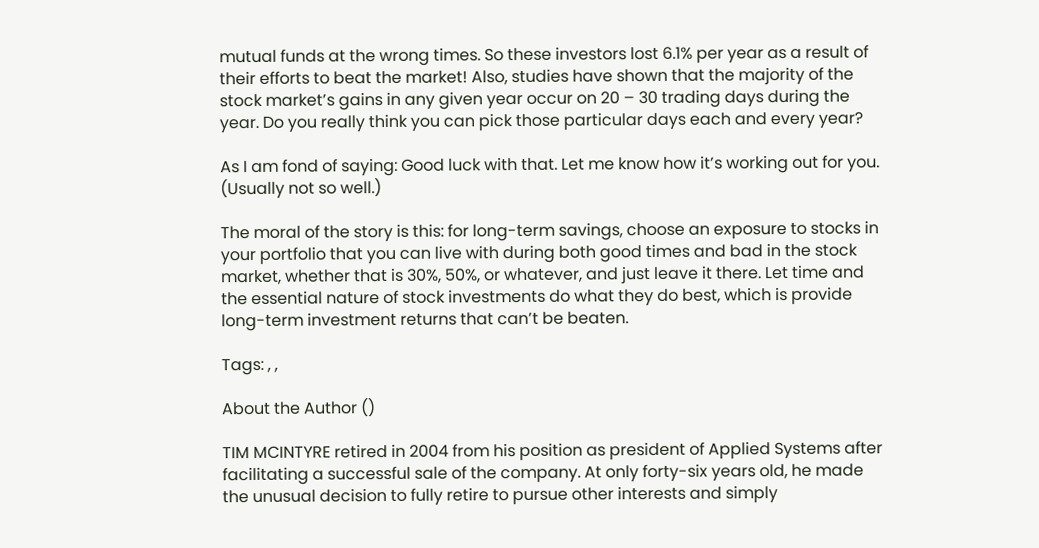mutual funds at the wrong times. So these investors lost 6.1% per year as a result of their efforts to beat the market! Also, studies have shown that the majority of the stock market’s gains in any given year occur on 20 – 30 trading days during the year. Do you really think you can pick those particular days each and every year?

As I am fond of saying: Good luck with that. Let me know how it’s working out for you. (Usually not so well.)

The moral of the story is this: for long-term savings, choose an exposure to stocks in your portfolio that you can live with during both good times and bad in the stock market, whether that is 30%, 50%, or whatever, and just leave it there. Let time and the essential nature of stock investments do what they do best, which is provide long-term investment returns that can’t be beaten.

Tags: , ,

About the Author ()

TIM MCINTYRE retired in 2004 from his position as president of Applied Systems after facilitating a successful sale of the company. At only forty-six years old, he made the unusual decision to fully retire to pursue other interests and simply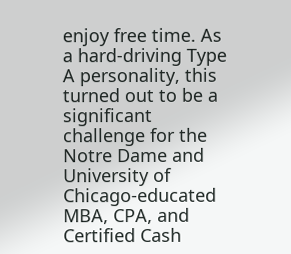enjoy free time. As a hard-driving Type A personality, this turned out to be a significant challenge for the Notre Dame and University of Chicago-educated MBA, CPA, and Certified Cash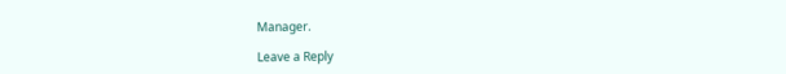Manager.

Leave a Reply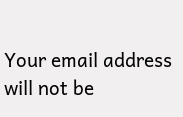Your email address will not be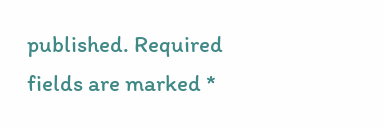published. Required fields are marked *